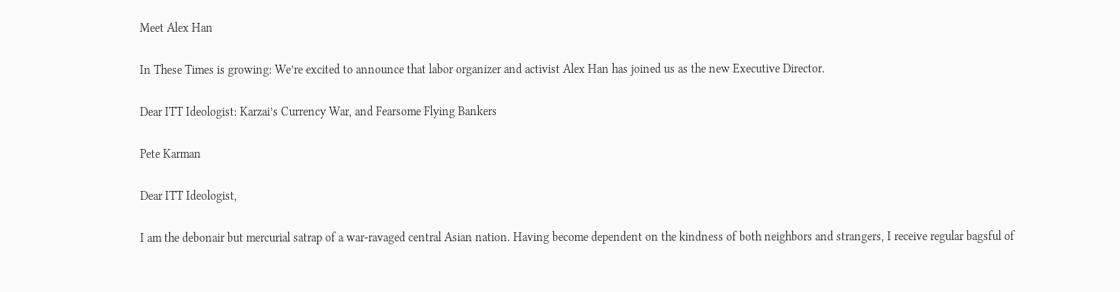Meet Alex Han

In These Times is growing: We’re excited to announce that labor organizer and activist Alex Han has joined us as the new Executive Director.

Dear ITT Ideologist: Karzai’s Currency War, and Fearsome Flying Bankers

Pete Karman

Dear ITT Ideologist,

I am the debonair but mercurial satrap of a war-ravaged central Asian nation. Having become dependent on the kindness of both neighbors and strangers, I receive regular bagsful of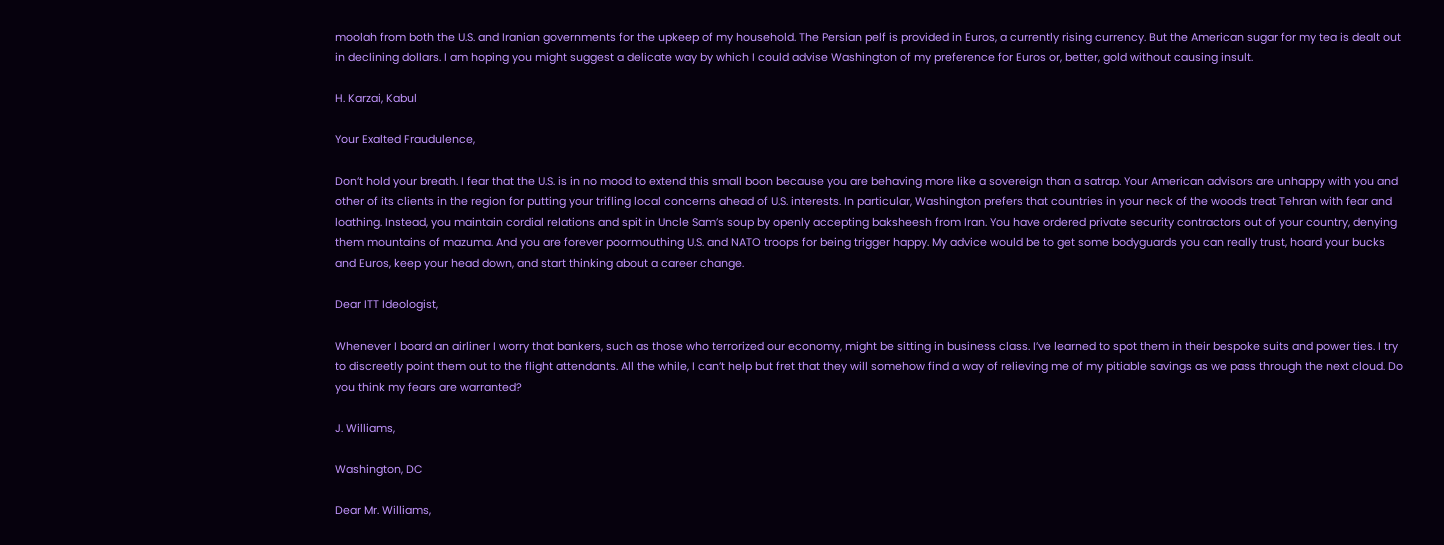moolah from both the U.S. and Iranian governments for the upkeep of my household. The Persian pelf is provided in Euros, a currently rising currency. But the American sugar for my tea is dealt out in declining dollars. I am hoping you might suggest a delicate way by which I could advise Washington of my preference for Euros or, better, gold without causing insult.

H. Karzai, Kabul

Your Exalted Fraudulence,

Don’t hold your breath. I fear that the U.S. is in no mood to extend this small boon because you are behaving more like a sovereign than a satrap. Your American advisors are unhappy with you and other of its clients in the region for putting your trifling local concerns ahead of U.S. interests. In particular, Washington prefers that countries in your neck of the woods treat Tehran with fear and loathing. Instead, you maintain cordial relations and spit in Uncle Sam’s soup by openly accepting baksheesh from Iran. You have ordered private security contractors out of your country, denying them mountains of mazuma. And you are forever poormouthing U.S. and NATO troops for being trigger happy. My advice would be to get some bodyguards you can really trust, hoard your bucks and Euros, keep your head down, and start thinking about a career change.

Dear ITT Ideologist,

Whenever I board an airliner I worry that bankers, such as those who terrorized our economy, might be sitting in business class. I’ve learned to spot them in their bespoke suits and power ties. I try to discreetly point them out to the flight attendants. All the while, I can’t help but fret that they will somehow find a way of relieving me of my pitiable savings as we pass through the next cloud. Do you think my fears are warranted?

J. Williams,

Washington, DC

Dear Mr. Williams,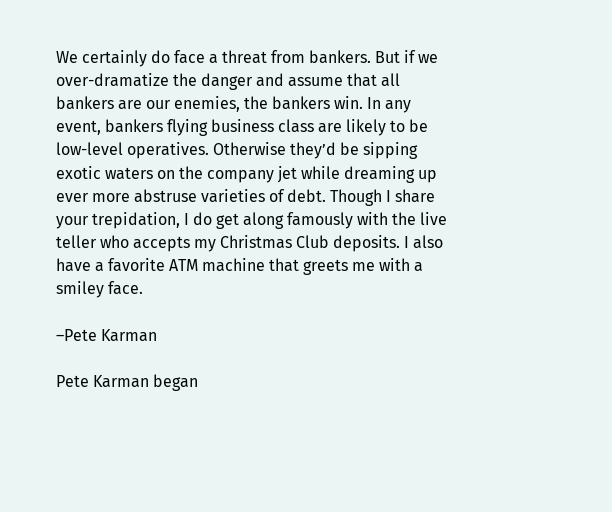We certainly do face a threat from bankers. But if we over-dramatize the danger and assume that all bankers are our enemies, the bankers win. In any event, bankers flying business class are likely to be low-level operatives. Otherwise they’d be sipping exotic waters on the company jet while dreaming up ever more abstruse varieties of debt. Though I share your trepidation, I do get along famously with the live teller who accepts my Christmas Club deposits. I also have a favorite ATM machine that greets me with a smiley face.

–Pete Karman

Pete Karman began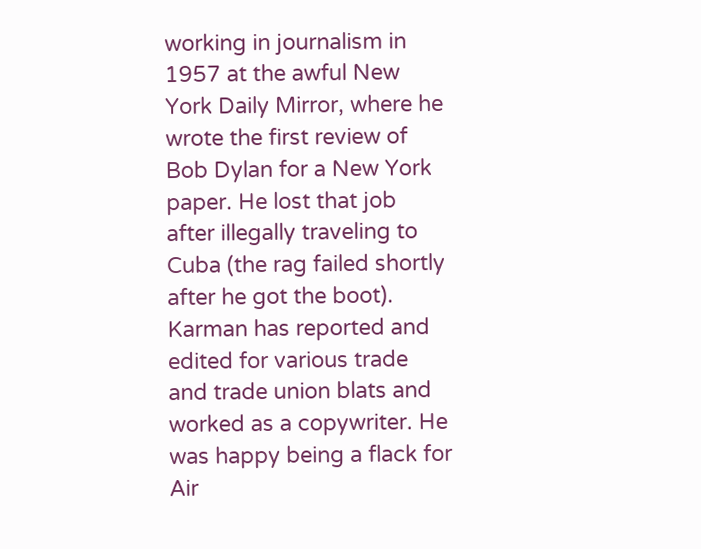working in journalism in 1957 at the awful New York Daily Mirror, where he wrote the first review of Bob Dylan for a New York paper. He lost that job after illegally traveling to Cuba (the rag failed shortly after he got the boot). Karman has reported and edited for various trade and trade union blats and worked as a copywriter. He was happy being a flack for Air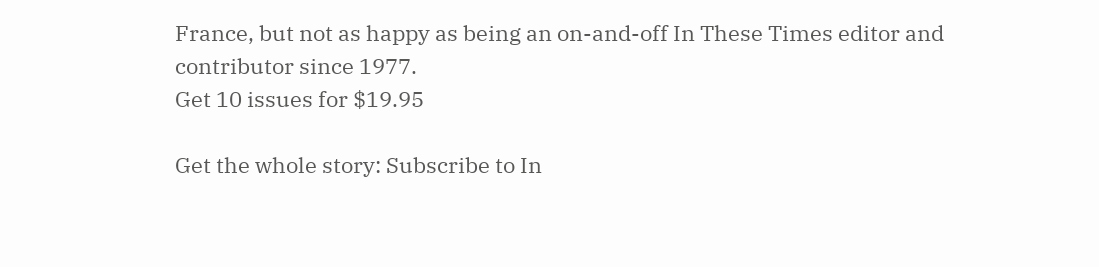France, but not as happy as being an on-and-off In These Times editor and contributor since 1977.
Get 10 issues for $19.95

Get the whole story: Subscribe to In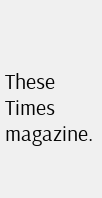These Times magazine.